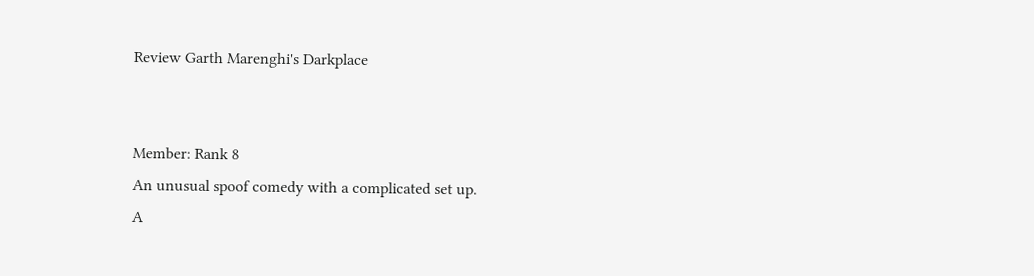Review Garth Marenghi's Darkplace


Member: Rank 8
An unusual spoof comedy with a complicated set up.
A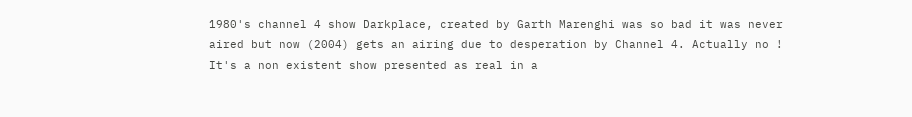1980's channel 4 show Darkplace, created by Garth Marenghi was so bad it was never aired but now (2004) gets an airing due to desperation by Channel 4. Actually no ! It's a non existent show presented as real in a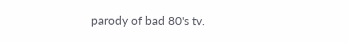parody of bad 80's tv.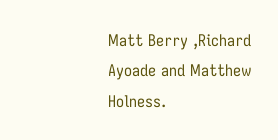Matt Berry ,Richard Ayoade and Matthew Holness.